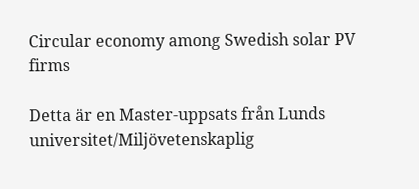Circular economy among Swedish solar PV firms

Detta är en Master-uppsats från Lunds universitet/Miljövetenskaplig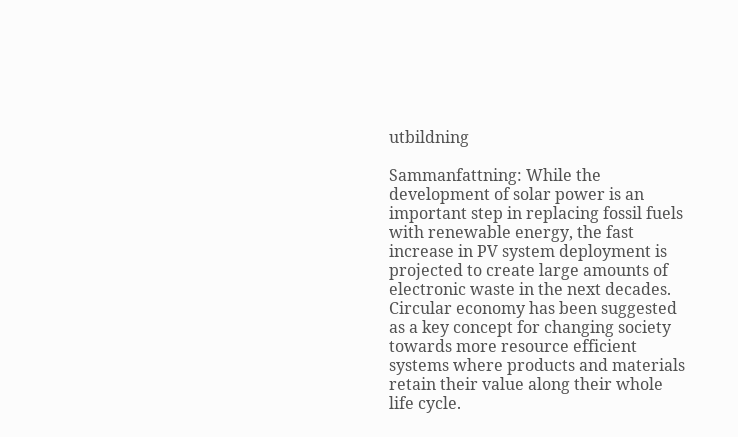utbildning

Sammanfattning: While the development of solar power is an important step in replacing fossil fuels with renewable energy, the fast increase in PV system deployment is projected to create large amounts of electronic waste in the next decades. Circular economy has been suggested as a key concept for changing society towards more resource efficient systems where products and materials retain their value along their whole life cycle.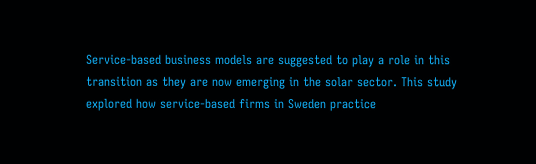Service-based business models are suggested to play a role in this transition as they are now emerging in the solar sector. This study explored how service-based firms in Sweden practice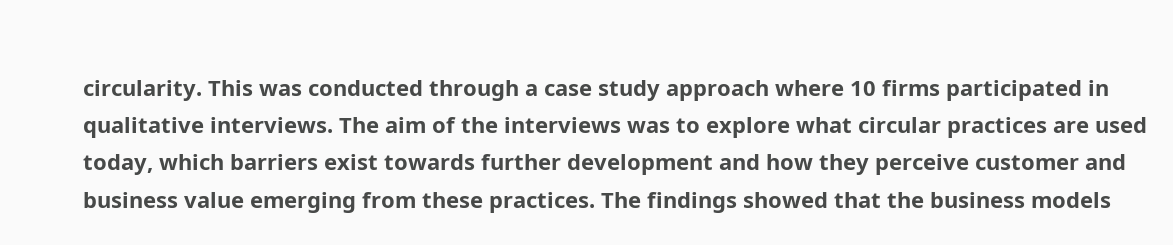circularity. This was conducted through a case study approach where 10 firms participated in qualitative interviews. The aim of the interviews was to explore what circular practices are used today, which barriers exist towards further development and how they perceive customer and business value emerging from these practices. The findings showed that the business models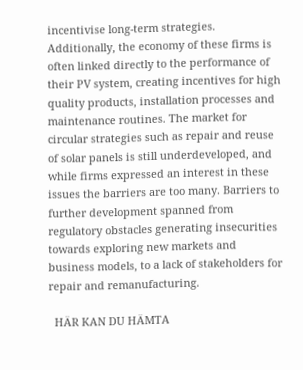incentivise long-term strategies. Additionally, the economy of these firms is often linked directly to the performance of their PV system, creating incentives for high quality products, installation processes and maintenance routines. The market for circular strategies such as repair and reuse of solar panels is still underdeveloped, and while firms expressed an interest in these issues the barriers are too many. Barriers to further development spanned from regulatory obstacles generating insecurities towards exploring new markets and business models, to a lack of stakeholders for repair and remanufacturing.

  HÄR KAN DU HÄMTA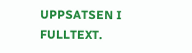UPPSATSEN I FULLTEXT.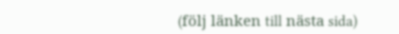(följ länken till nästa sida)